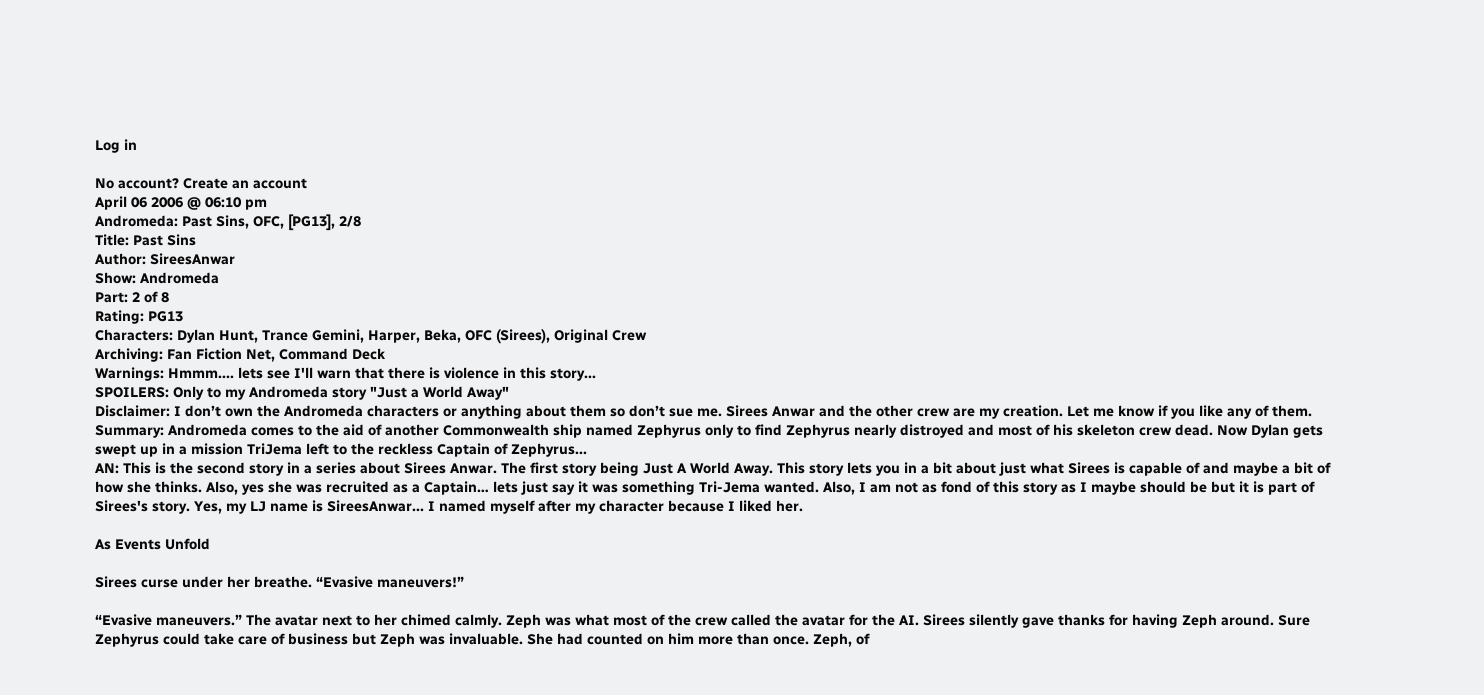Log in

No account? Create an account
April 06 2006 @ 06:10 pm
Andromeda: Past Sins, OFC, [PG13], 2/8
Title: Past Sins
Author: SireesAnwar
Show: Andromeda
Part: 2 of 8
Rating: PG13
Characters: Dylan Hunt, Trance Gemini, Harper, Beka, OFC (Sirees), Original Crew
Archiving: Fan Fiction Net, Command Deck
Warnings: Hmmm.... lets see I'll warn that there is violence in this story...
SPOILERS: Only to my Andromeda story "Just a World Away"
Disclaimer: I don’t own the Andromeda characters or anything about them so don’t sue me. Sirees Anwar and the other crew are my creation. Let me know if you like any of them.
Summary: Andromeda comes to the aid of another Commonwealth ship named Zephyrus only to find Zephyrus nearly distroyed and most of his skeleton crew dead. Now Dylan gets swept up in a mission TriJema left to the reckless Captain of Zephyrus...
AN: This is the second story in a series about Sirees Anwar. The first story being Just A World Away. This story lets you in a bit about just what Sirees is capable of and maybe a bit of how she thinks. Also, yes she was recruited as a Captain… lets just say it was something Tri-Jema wanted. Also, I am not as fond of this story as I maybe should be but it is part of Sirees's story. Yes, my LJ name is SireesAnwar... I named myself after my character because I liked her.

As Events Unfold

Sirees curse under her breathe. “Evasive maneuvers!”

“Evasive maneuvers.” The avatar next to her chimed calmly. Zeph was what most of the crew called the avatar for the AI. Sirees silently gave thanks for having Zeph around. Sure Zephyrus could take care of business but Zeph was invaluable. She had counted on him more than once. Zeph, of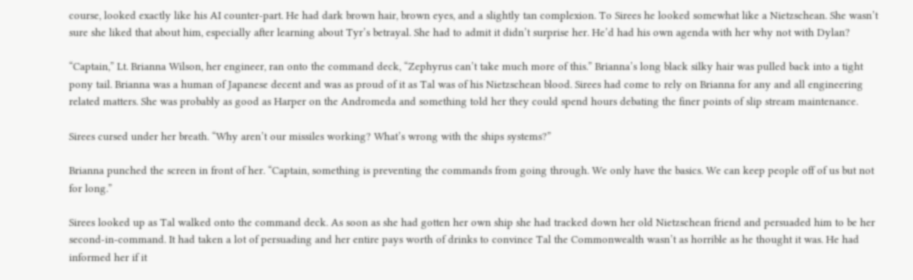course, looked exactly like his AI counter-part. He had dark brown hair, brown eyes, and a slightly tan complexion. To Sirees he looked somewhat like a Nietzschean. She wasn’t sure she liked that about him, especially after learning about Tyr’s betrayal. She had to admit it didn’t surprise her. He’d had his own agenda with her why not with Dylan?

“Captain,” Lt. Brianna Wilson, her engineer, ran onto the command deck, “Zephyrus can’t take much more of this.” Brianna’s long black silky hair was pulled back into a tight pony tail. Brianna was a human of Japanese decent and was as proud of it as Tal was of his Nietzschean blood. Sirees had come to rely on Brianna for any and all engineering related matters. She was probably as good as Harper on the Andromeda and something told her they could spend hours debating the finer points of slip stream maintenance.

Sirees cursed under her breath. “Why aren’t our missiles working? What’s wrong with the ships systems?”

Brianna punched the screen in front of her. “Captain, something is preventing the commands from going through. We only have the basics. We can keep people off of us but not for long.”

Sirees looked up as Tal walked onto the command deck. As soon as she had gotten her own ship she had tracked down her old Nietzschean friend and persuaded him to be her second-in-command. It had taken a lot of persuading and her entire pays worth of drinks to convince Tal the Commonwealth wasn’t as horrible as he thought it was. He had informed her if it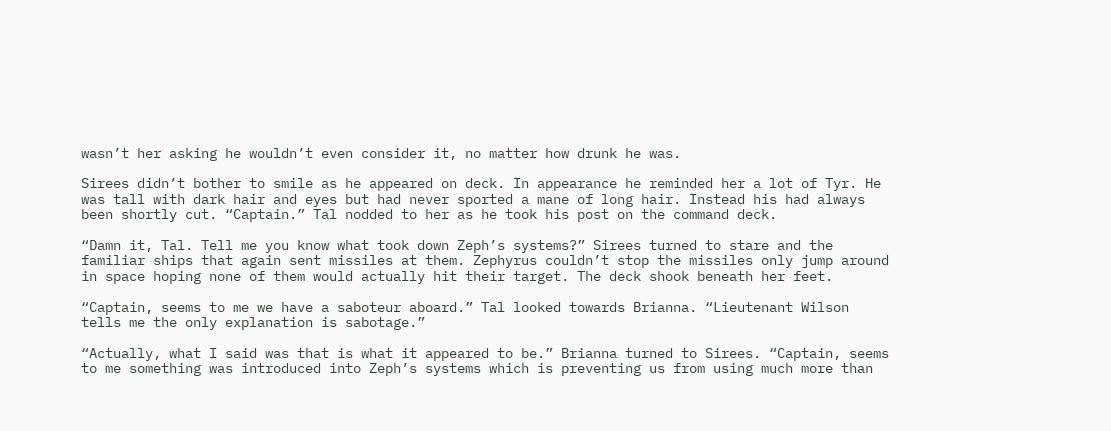wasn’t her asking he wouldn’t even consider it, no matter how drunk he was.

Sirees didn’t bother to smile as he appeared on deck. In appearance he reminded her a lot of Tyr. He was tall with dark hair and eyes but had never sported a mane of long hair. Instead his had always been shortly cut. “Captain.” Tal nodded to her as he took his post on the command deck.

“Damn it, Tal. Tell me you know what took down Zeph’s systems?” Sirees turned to stare and the familiar ships that again sent missiles at them. Zephyrus couldn’t stop the missiles only jump around in space hoping none of them would actually hit their target. The deck shook beneath her feet.

“Captain, seems to me we have a saboteur aboard.” Tal looked towards Brianna. “Lieutenant Wilson tells me the only explanation is sabotage.”

“Actually, what I said was that is what it appeared to be.” Brianna turned to Sirees. “Captain, seems to me something was introduced into Zeph’s systems which is preventing us from using much more than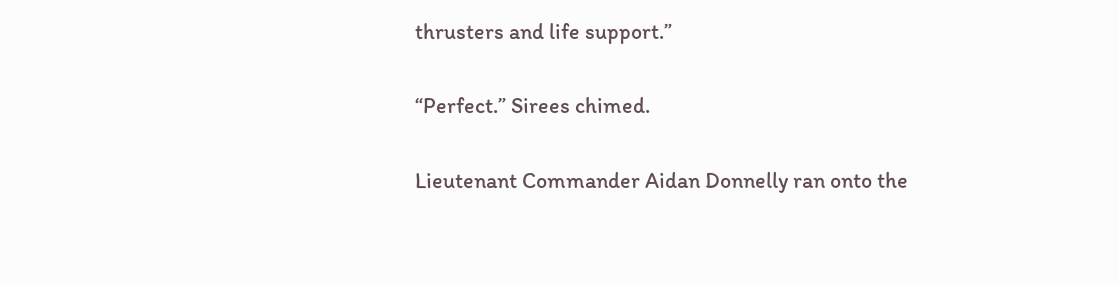thrusters and life support.”

“Perfect.” Sirees chimed.

Lieutenant Commander Aidan Donnelly ran onto the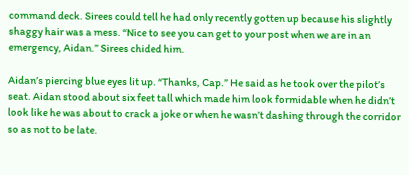command deck. Sirees could tell he had only recently gotten up because his slightly shaggy hair was a mess. “Nice to see you can get to your post when we are in an emergency, Aidan.” Sirees chided him.

Aidan’s piercing blue eyes lit up. “Thanks, Cap.” He said as he took over the pilot’s seat. Aidan stood about six feet tall which made him look formidable when he didn’t look like he was about to crack a joke or when he wasn’t dashing through the corridor so as not to be late.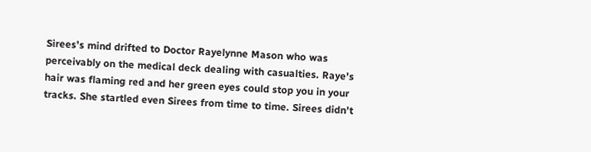Sirees’s mind drifted to Doctor Rayelynne Mason who was perceivably on the medical deck dealing with casualties. Raye’s hair was flaming red and her green eyes could stop you in your tracks. She startled even Sirees from time to time. Sirees didn’t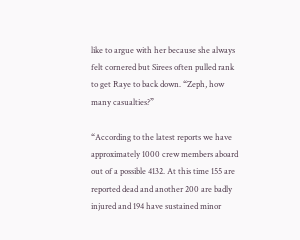like to argue with her because she always felt cornered but Sirees often pulled rank to get Raye to back down. “Zeph, how many casualties?”

“According to the latest reports we have approximately 1000 crew members aboard out of a possible 4132. At this time 155 are reported dead and another 200 are badly injured and 194 have sustained minor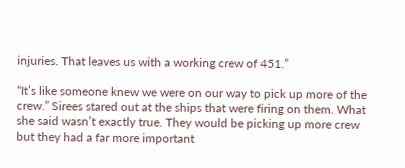injuries. That leaves us with a working crew of 451.”

“It’s like someone knew we were on our way to pick up more of the crew.” Sirees stared out at the ships that were firing on them. What she said wasn’t exactly true. They would be picking up more crew but they had a far more important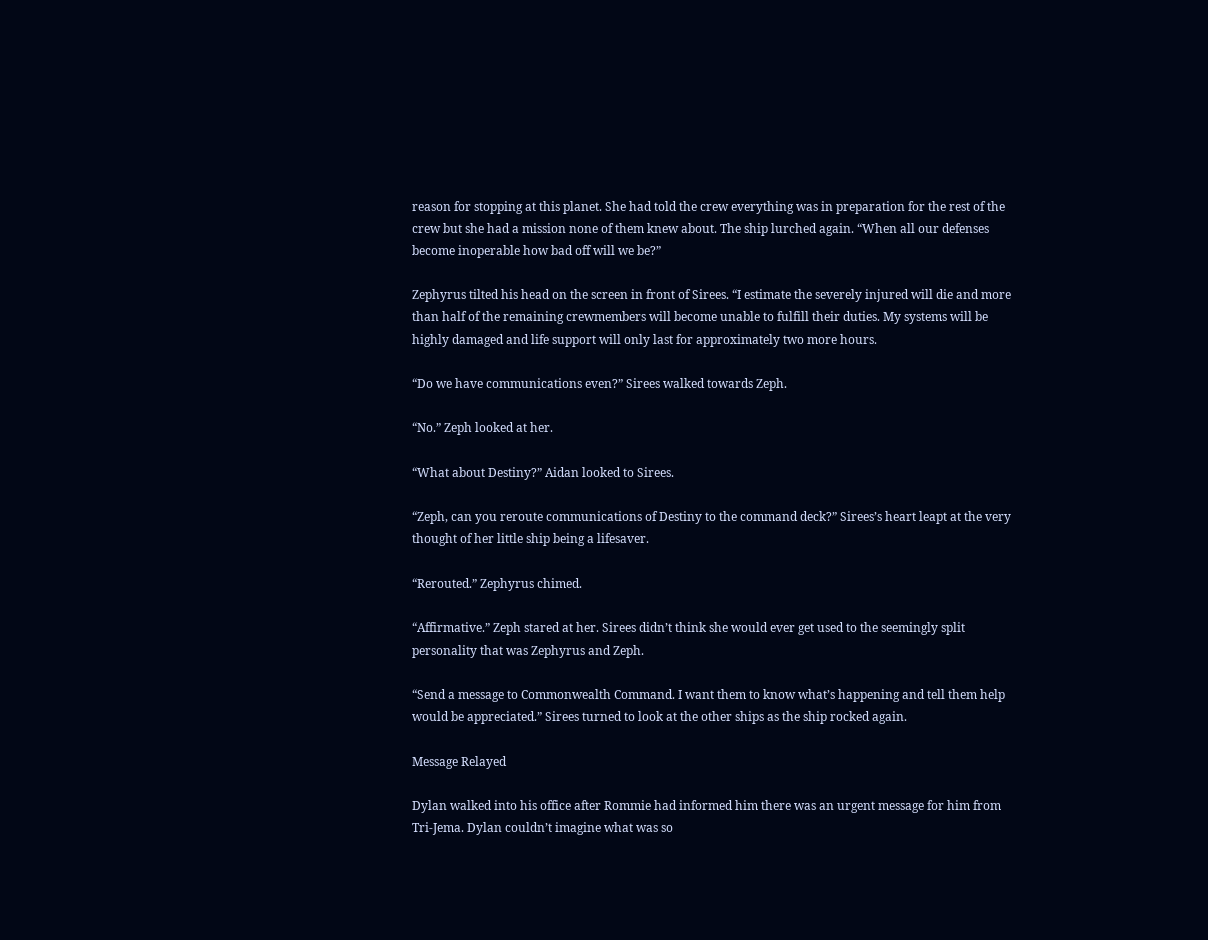reason for stopping at this planet. She had told the crew everything was in preparation for the rest of the crew but she had a mission none of them knew about. The ship lurched again. “When all our defenses become inoperable how bad off will we be?”

Zephyrus tilted his head on the screen in front of Sirees. “I estimate the severely injured will die and more than half of the remaining crewmembers will become unable to fulfill their duties. My systems will be highly damaged and life support will only last for approximately two more hours.

“Do we have communications even?” Sirees walked towards Zeph.

“No.” Zeph looked at her.

“What about Destiny?” Aidan looked to Sirees.

“Zeph, can you reroute communications of Destiny to the command deck?” Sirees’s heart leapt at the very thought of her little ship being a lifesaver.

“Rerouted.” Zephyrus chimed.

“Affirmative.” Zeph stared at her. Sirees didn’t think she would ever get used to the seemingly split personality that was Zephyrus and Zeph.

“Send a message to Commonwealth Command. I want them to know what’s happening and tell them help would be appreciated.” Sirees turned to look at the other ships as the ship rocked again.

Message Relayed

Dylan walked into his office after Rommie had informed him there was an urgent message for him from Tri-Jema. Dylan couldn’t imagine what was so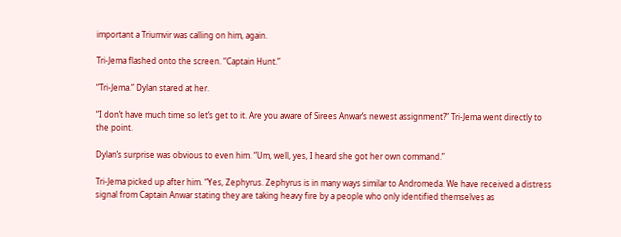important a Triumvir was calling on him, again.

Tri-Jema flashed onto the screen. “Captain Hunt.”

“Tri-Jema.” Dylan stared at her.

“I don’t have much time so let’s get to it. Are you aware of Sirees Anwar’s newest assignment?” Tri-Jema went directly to the point.

Dylan’s surprise was obvious to even him. “Um, well, yes, I heard she got her own command.”

Tri-Jema picked up after him. “Yes, Zephyrus. Zephyrus is in many ways similar to Andromeda. We have received a distress signal from Captain Anwar stating they are taking heavy fire by a people who only identified themselves as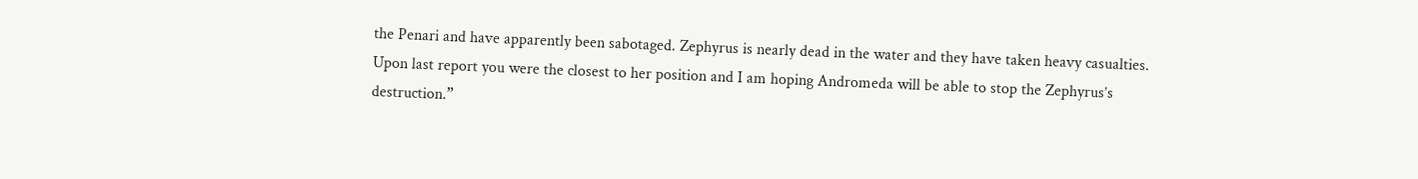the Penari and have apparently been sabotaged. Zephyrus is nearly dead in the water and they have taken heavy casualties. Upon last report you were the closest to her position and I am hoping Andromeda will be able to stop the Zephyrus’s destruction.”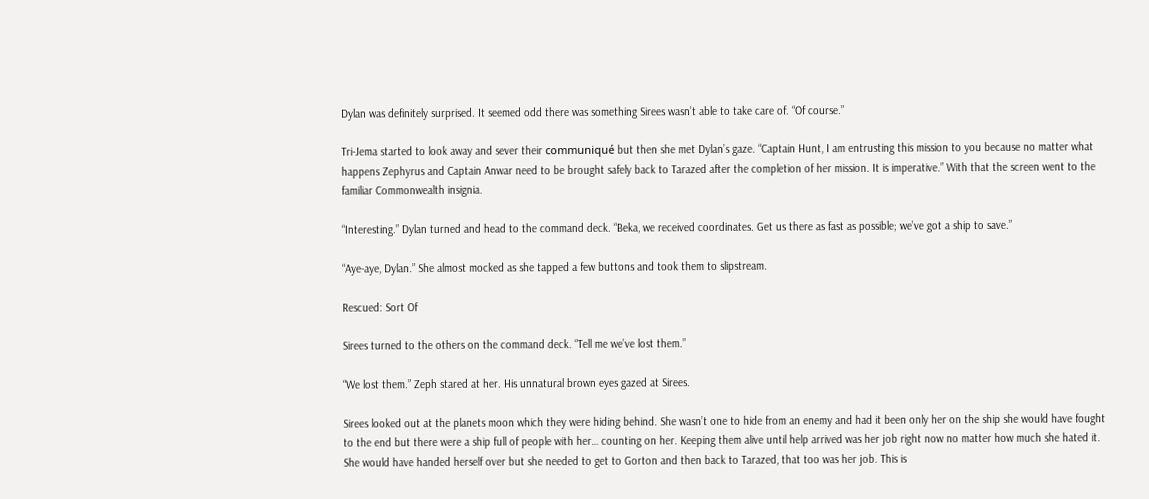Dylan was definitely surprised. It seemed odd there was something Sirees wasn’t able to take care of. “Of course.”

Tri-Jema started to look away and sever their communiqué but then she met Dylan’s gaze. “Captain Hunt, I am entrusting this mission to you because no matter what happens Zephyrus and Captain Anwar need to be brought safely back to Tarazed after the completion of her mission. It is imperative.” With that the screen went to the familiar Commonwealth insignia.

“Interesting.” Dylan turned and head to the command deck. “Beka, we received coordinates. Get us there as fast as possible; we’ve got a ship to save.”

“Aye-aye, Dylan.” She almost mocked as she tapped a few buttons and took them to slipstream.

Rescued: Sort Of

Sirees turned to the others on the command deck. “Tell me we’ve lost them.”

“We lost them.” Zeph stared at her. His unnatural brown eyes gazed at Sirees.

Sirees looked out at the planets moon which they were hiding behind. She wasn’t one to hide from an enemy and had it been only her on the ship she would have fought to the end but there were a ship full of people with her… counting on her. Keeping them alive until help arrived was her job right now no matter how much she hated it. She would have handed herself over but she needed to get to Gorton and then back to Tarazed, that too was her job. This is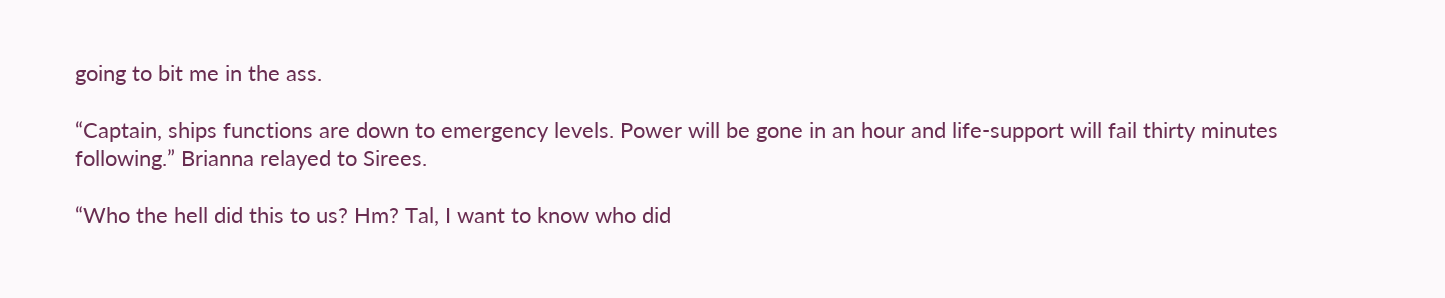going to bit me in the ass.

“Captain, ships functions are down to emergency levels. Power will be gone in an hour and life-support will fail thirty minutes following.” Brianna relayed to Sirees.

“Who the hell did this to us? Hm? Tal, I want to know who did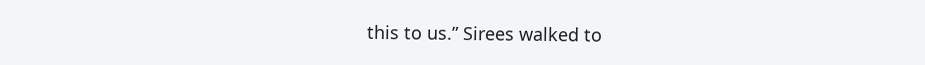this to us.” Sirees walked to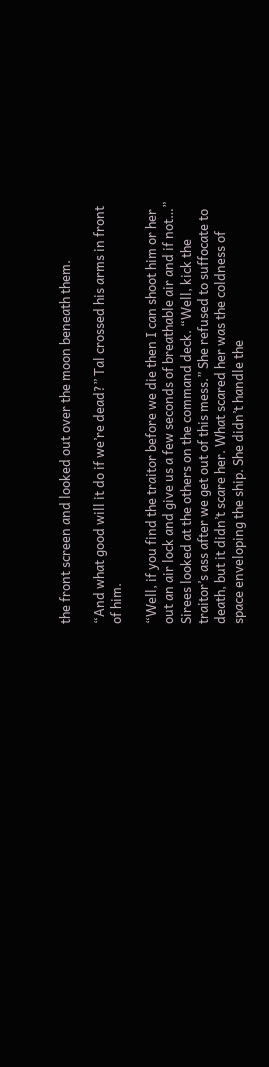the front screen and looked out over the moon beneath them.

“And what good will it do if we’re dead?” Tal crossed his arms in front of him.

“Well, if you find the traitor before we die then I can shoot him or her out an air lock and give us a few seconds of breathable air and if not…” Sirees looked at the others on the command deck. “Well, kick the traitor’s ass after we get out of this mess.” She refused to suffocate to death, but it didn’t scare her. What scared her was the coldness of space enveloping the ship. She didn’t handle the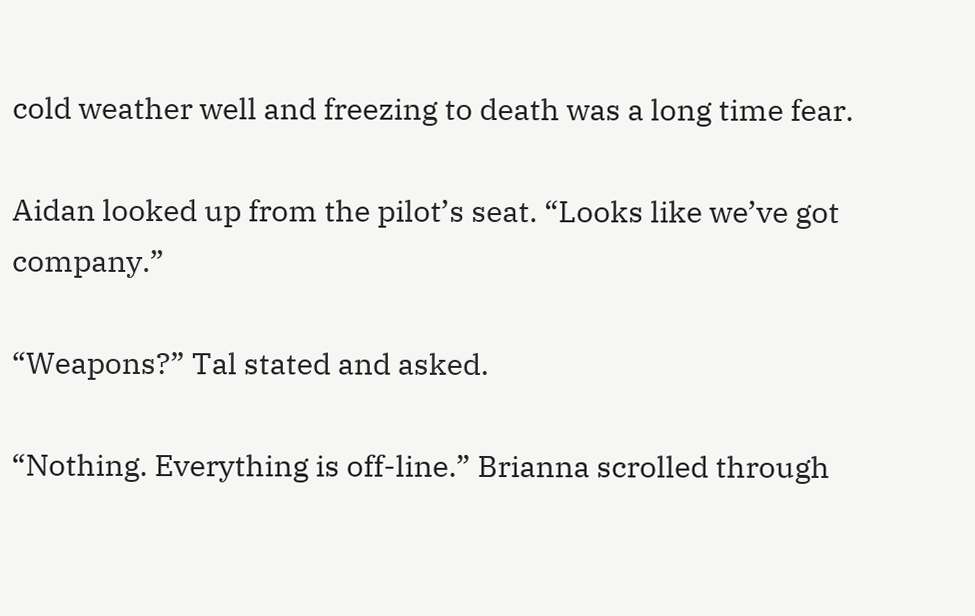cold weather well and freezing to death was a long time fear.

Aidan looked up from the pilot’s seat. “Looks like we’ve got company.”

“Weapons?” Tal stated and asked.

“Nothing. Everything is off-line.” Brianna scrolled through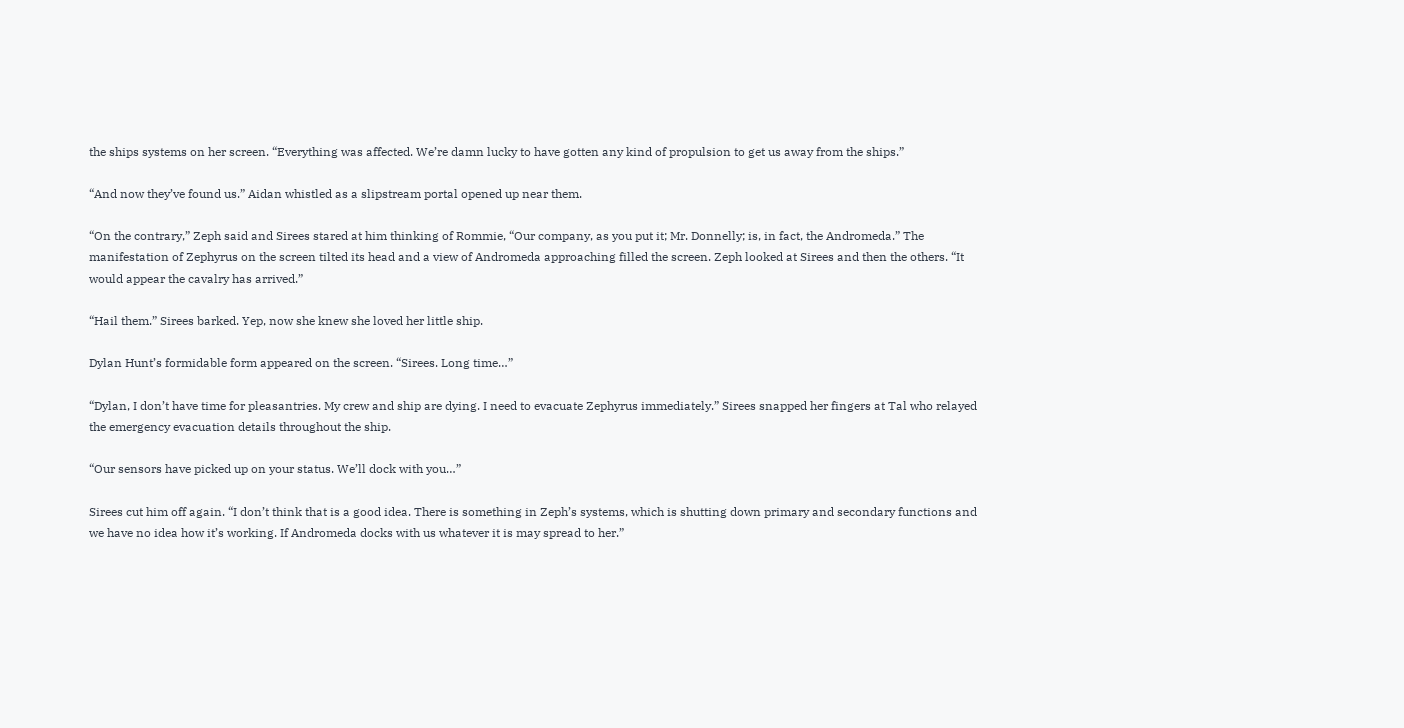the ships systems on her screen. “Everything was affected. We’re damn lucky to have gotten any kind of propulsion to get us away from the ships.”

“And now they’ve found us.” Aidan whistled as a slipstream portal opened up near them.

“On the contrary,” Zeph said and Sirees stared at him thinking of Rommie, “Our company, as you put it; Mr. Donnelly; is, in fact, the Andromeda.” The manifestation of Zephyrus on the screen tilted its head and a view of Andromeda approaching filled the screen. Zeph looked at Sirees and then the others. “It would appear the cavalry has arrived.”

“Hail them.” Sirees barked. Yep, now she knew she loved her little ship.

Dylan Hunt’s formidable form appeared on the screen. “Sirees. Long time…”

“Dylan, I don’t have time for pleasantries. My crew and ship are dying. I need to evacuate Zephyrus immediately.” Sirees snapped her fingers at Tal who relayed the emergency evacuation details throughout the ship.

“Our sensors have picked up on your status. We’ll dock with you…”

Sirees cut him off again. “I don’t think that is a good idea. There is something in Zeph’s systems, which is shutting down primary and secondary functions and we have no idea how it’s working. If Andromeda docks with us whatever it is may spread to her.”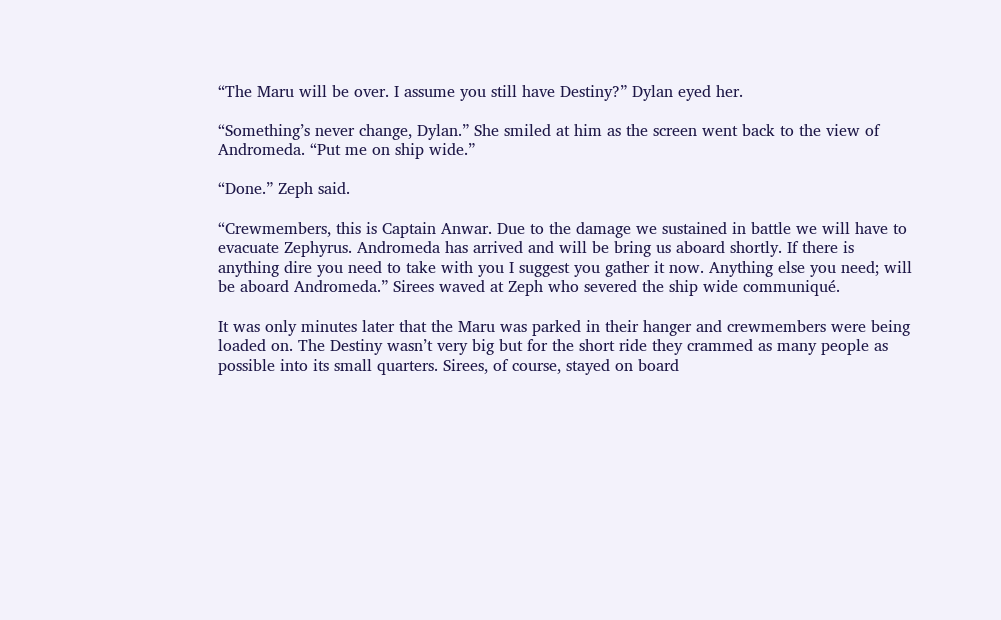“The Maru will be over. I assume you still have Destiny?” Dylan eyed her.

“Something’s never change, Dylan.” She smiled at him as the screen went back to the view of Andromeda. “Put me on ship wide.”

“Done.” Zeph said.

“Crewmembers, this is Captain Anwar. Due to the damage we sustained in battle we will have to evacuate Zephyrus. Andromeda has arrived and will be bring us aboard shortly. If there is anything dire you need to take with you I suggest you gather it now. Anything else you need; will be aboard Andromeda.” Sirees waved at Zeph who severed the ship wide communiqué.

It was only minutes later that the Maru was parked in their hanger and crewmembers were being loaded on. The Destiny wasn’t very big but for the short ride they crammed as many people as possible into its small quarters. Sirees, of course, stayed on board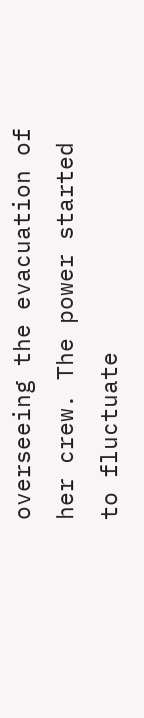overseeing the evacuation of her crew. The power started to fluctuate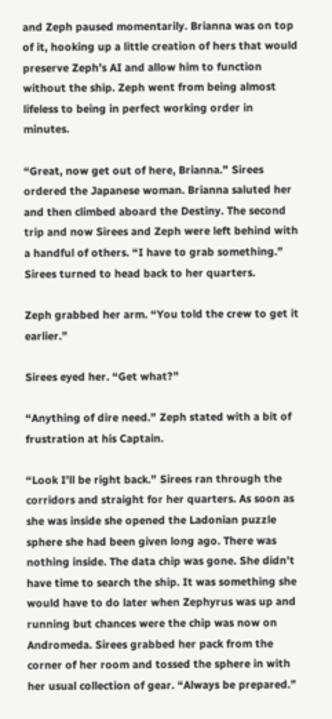and Zeph paused momentarily. Brianna was on top of it, hooking up a little creation of hers that would preserve Zeph’s AI and allow him to function without the ship. Zeph went from being almost lifeless to being in perfect working order in minutes.

“Great, now get out of here, Brianna.” Sirees ordered the Japanese woman. Brianna saluted her and then climbed aboard the Destiny. The second trip and now Sirees and Zeph were left behind with a handful of others. “I have to grab something.” Sirees turned to head back to her quarters.

Zeph grabbed her arm. “You told the crew to get it earlier.”

Sirees eyed her. “Get what?”

“Anything of dire need.” Zeph stated with a bit of frustration at his Captain.

“Look I’ll be right back.” Sirees ran through the corridors and straight for her quarters. As soon as she was inside she opened the Ladonian puzzle sphere she had been given long ago. There was nothing inside. The data chip was gone. She didn’t have time to search the ship. It was something she would have to do later when Zephyrus was up and running but chances were the chip was now on Andromeda. Sirees grabbed her pack from the corner of her room and tossed the sphere in with her usual collection of gear. “Always be prepared.”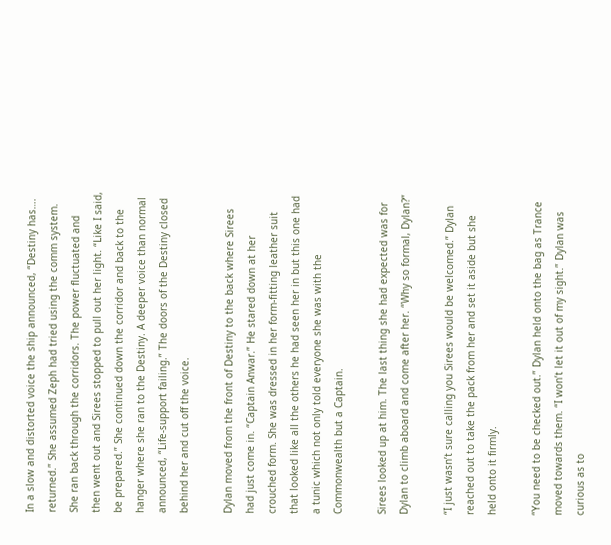In a slow and distorted voice the ship announced, “Destiny has…. returned.” She assumed Zeph had tried using the comm system. She ran back through the corridors. The power fluctuated and then went out and Sirees stopped to pull out her light. “Like I said, be prepared.” She continued down the corridor and back to the hanger where she ran to the Destiny. A deeper voice than normal announced, “Life-support failing.” The doors of the Destiny closed behind her and cut off the voice.

Dylan moved from the front of Destiny to the back where Sirees had just come in. “Captain Anwar.” He stared down at her crouched form. She was dressed in her form-fitting leather suit that looked like all the others he had seen her in but this one had a tunic which not only told everyone she was with the Commonwealth but a Captain.

Sirees looked up at him. The last thing she had expected was for Dylan to climb aboard and come after her. “Why so formal, Dylan?”

“I just wasn’t sure calling you Sirees would be welcomed.” Dylan reached out to take the pack from her and set it aside but she held onto it firmly.

“You need to be checked out.” Dylan held onto the bag as Trance moved towards them. “I won’t let it out of my sight.” Dylan was curious as to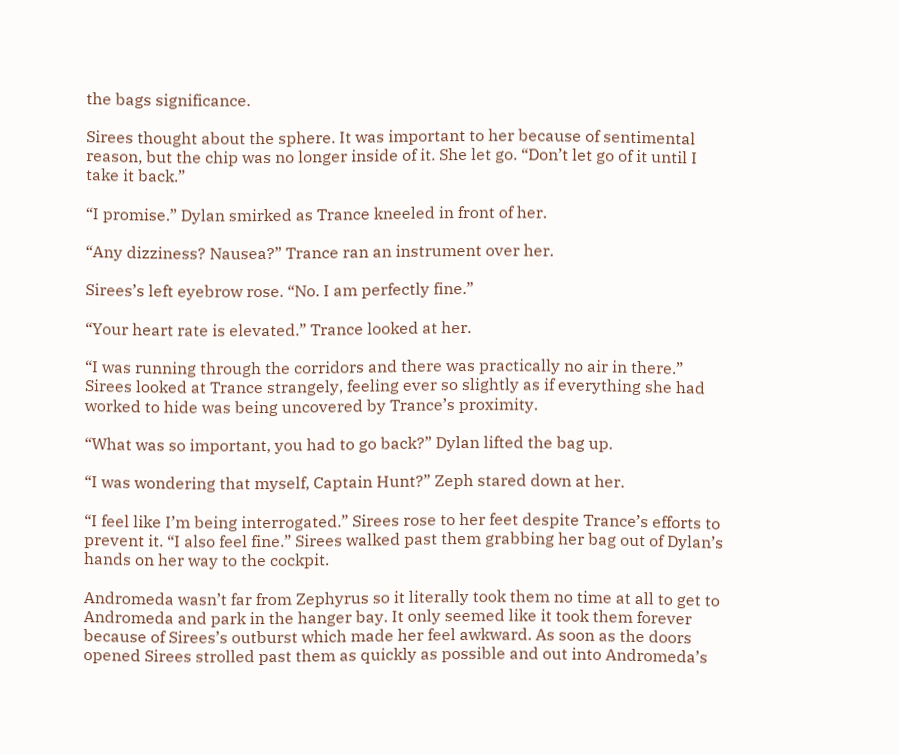the bags significance.

Sirees thought about the sphere. It was important to her because of sentimental reason, but the chip was no longer inside of it. She let go. “Don’t let go of it until I take it back.”

“I promise.” Dylan smirked as Trance kneeled in front of her.

“Any dizziness? Nausea?” Trance ran an instrument over her.

Sirees’s left eyebrow rose. “No. I am perfectly fine.”

“Your heart rate is elevated.” Trance looked at her.

“I was running through the corridors and there was practically no air in there.” Sirees looked at Trance strangely, feeling ever so slightly as if everything she had worked to hide was being uncovered by Trance’s proximity.

“What was so important, you had to go back?” Dylan lifted the bag up.

“I was wondering that myself, Captain Hunt?” Zeph stared down at her.

“I feel like I’m being interrogated.” Sirees rose to her feet despite Trance’s efforts to prevent it. “I also feel fine.” Sirees walked past them grabbing her bag out of Dylan’s hands on her way to the cockpit.

Andromeda wasn’t far from Zephyrus so it literally took them no time at all to get to Andromeda and park in the hanger bay. It only seemed like it took them forever because of Sirees’s outburst which made her feel awkward. As soon as the doors opened Sirees strolled past them as quickly as possible and out into Andromeda’s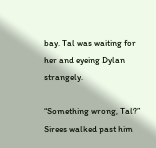bay. Tal was waiting for her and eyeing Dylan strangely.

“Something wrong, Tal?” Sirees walked past him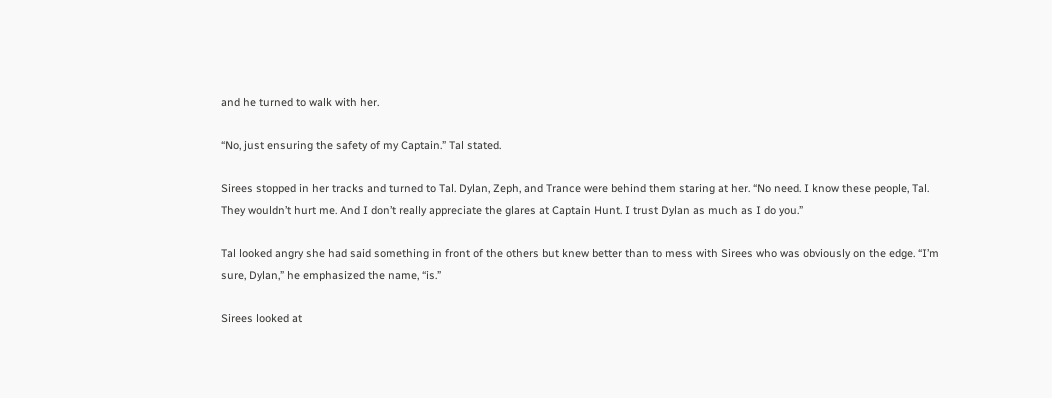and he turned to walk with her.

“No, just ensuring the safety of my Captain.” Tal stated.

Sirees stopped in her tracks and turned to Tal. Dylan, Zeph, and Trance were behind them staring at her. “No need. I know these people, Tal. They wouldn’t hurt me. And I don’t really appreciate the glares at Captain Hunt. I trust Dylan as much as I do you.”

Tal looked angry she had said something in front of the others but knew better than to mess with Sirees who was obviously on the edge. “I’m sure, Dylan,” he emphasized the name, “is.”

Sirees looked at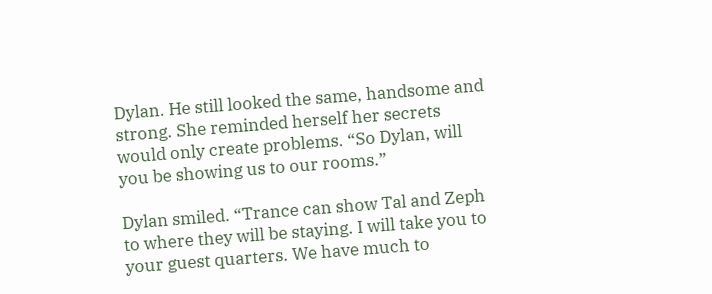Dylan. He still looked the same, handsome and strong. She reminded herself her secrets would only create problems. “So Dylan, will you be showing us to our rooms.”

Dylan smiled. “Trance can show Tal and Zeph to where they will be staying. I will take you to your guest quarters. We have much to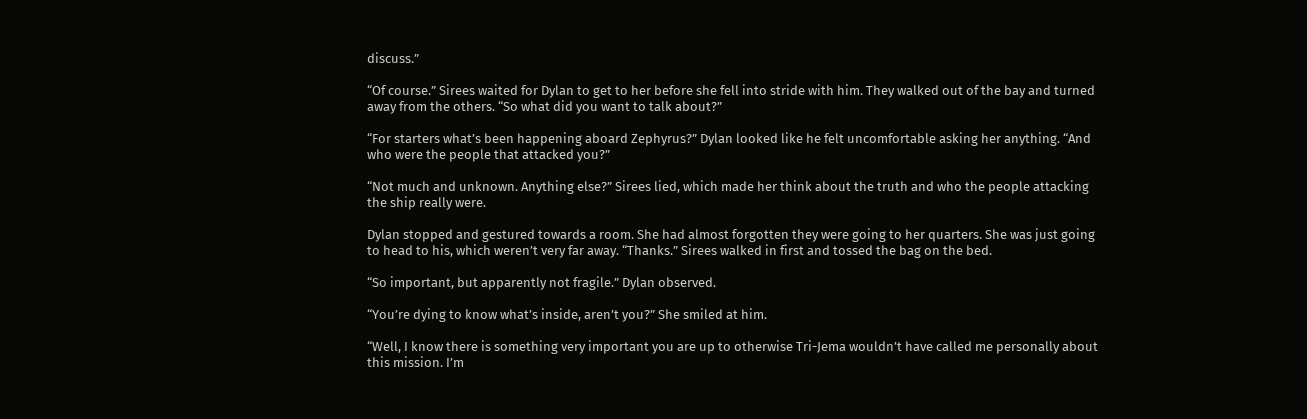discuss.”

“Of course.” Sirees waited for Dylan to get to her before she fell into stride with him. They walked out of the bay and turned away from the others. “So what did you want to talk about?”

“For starters what’s been happening aboard Zephyrus?” Dylan looked like he felt uncomfortable asking her anything. “And who were the people that attacked you?”

“Not much and unknown. Anything else?” Sirees lied, which made her think about the truth and who the people attacking the ship really were.

Dylan stopped and gestured towards a room. She had almost forgotten they were going to her quarters. She was just going to head to his, which weren’t very far away. “Thanks.” Sirees walked in first and tossed the bag on the bed.

“So important, but apparently not fragile.” Dylan observed.

“You’re dying to know what’s inside, aren’t you?” She smiled at him.

“Well, I know there is something very important you are up to otherwise Tri-Jema wouldn’t have called me personally about this mission. I’m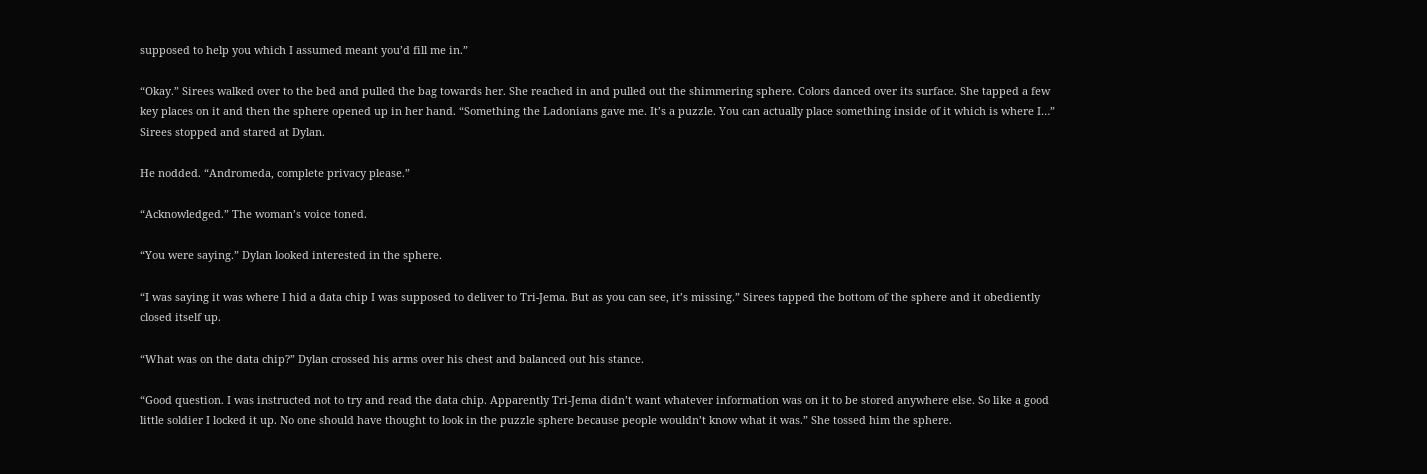supposed to help you which I assumed meant you’d fill me in.”

“Okay.” Sirees walked over to the bed and pulled the bag towards her. She reached in and pulled out the shimmering sphere. Colors danced over its surface. She tapped a few key places on it and then the sphere opened up in her hand. “Something the Ladonians gave me. It’s a puzzle. You can actually place something inside of it which is where I…” Sirees stopped and stared at Dylan.

He nodded. “Andromeda, complete privacy please.”

“Acknowledged.” The woman’s voice toned.

“You were saying.” Dylan looked interested in the sphere.

“I was saying it was where I hid a data chip I was supposed to deliver to Tri-Jema. But as you can see, it’s missing.” Sirees tapped the bottom of the sphere and it obediently closed itself up.

“What was on the data chip?” Dylan crossed his arms over his chest and balanced out his stance.

“Good question. I was instructed not to try and read the data chip. Apparently Tri-Jema didn’t want whatever information was on it to be stored anywhere else. So like a good little soldier I locked it up. No one should have thought to look in the puzzle sphere because people wouldn’t know what it was.” She tossed him the sphere.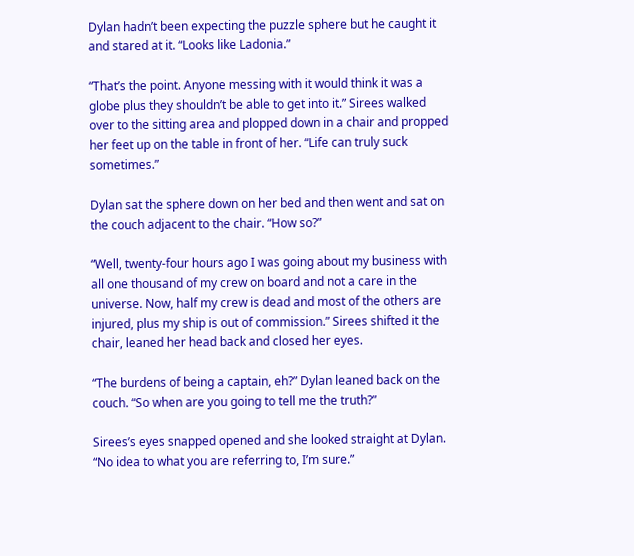Dylan hadn’t been expecting the puzzle sphere but he caught it and stared at it. “Looks like Ladonia.”

“That’s the point. Anyone messing with it would think it was a globe plus they shouldn’t be able to get into it.” Sirees walked over to the sitting area and plopped down in a chair and propped her feet up on the table in front of her. “Life can truly suck sometimes.”

Dylan sat the sphere down on her bed and then went and sat on the couch adjacent to the chair. “How so?”

“Well, twenty-four hours ago I was going about my business with all one thousand of my crew on board and not a care in the universe. Now, half my crew is dead and most of the others are injured, plus my ship is out of commission.” Sirees shifted it the chair, leaned her head back and closed her eyes.

“The burdens of being a captain, eh?” Dylan leaned back on the couch. “So when are you going to tell me the truth?”

Sirees’s eyes snapped opened and she looked straight at Dylan. “No idea to what you are referring to, I’m sure.”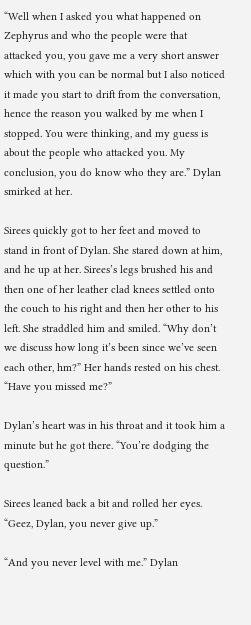“Well when I asked you what happened on Zephyrus and who the people were that attacked you, you gave me a very short answer which with you can be normal but I also noticed it made you start to drift from the conversation, hence the reason you walked by me when I stopped. You were thinking, and my guess is about the people who attacked you. My conclusion, you do know who they are.” Dylan smirked at her.

Sirees quickly got to her feet and moved to stand in front of Dylan. She stared down at him, and he up at her. Sirees’s legs brushed his and then one of her leather clad knees settled onto the couch to his right and then her other to his left. She straddled him and smiled. “Why don’t we discuss how long it’s been since we’ve seen each other, hm?” Her hands rested on his chest. “Have you missed me?”

Dylan’s heart was in his throat and it took him a minute but he got there. “You’re dodging the question.”

Sirees leaned back a bit and rolled her eyes. “Geez, Dylan, you never give up.”

“And you never level with me.” Dylan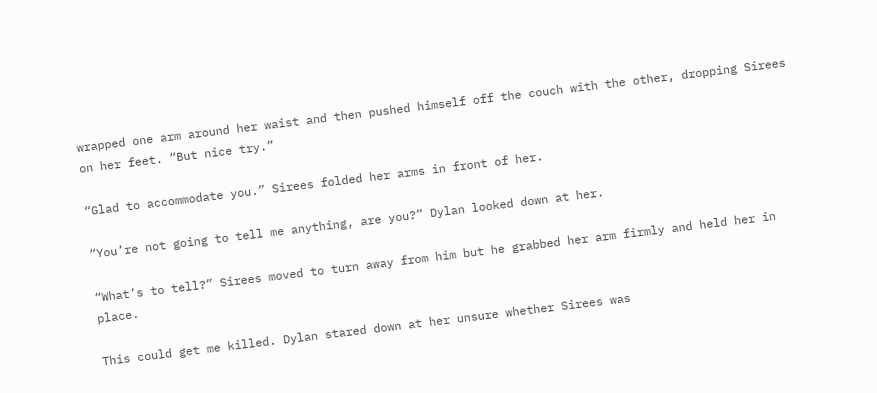wrapped one arm around her waist and then pushed himself off the couch with the other, dropping Sirees on her feet. “But nice try.”

“Glad to accommodate you.” Sirees folded her arms in front of her.

“You’re not going to tell me anything, are you?” Dylan looked down at her.

“What’s to tell?” Sirees moved to turn away from him but he grabbed her arm firmly and held her in place.

This could get me killed. Dylan stared down at her unsure whether Sirees was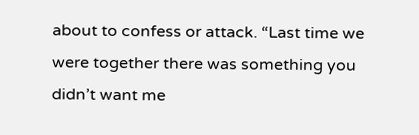about to confess or attack. “Last time we were together there was something you didn’t want me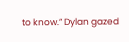to know.” Dylan gazed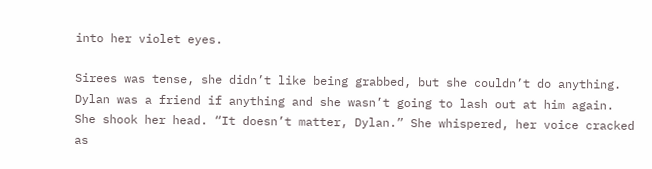into her violet eyes.

Sirees was tense, she didn’t like being grabbed, but she couldn’t do anything. Dylan was a friend if anything and she wasn’t going to lash out at him again. She shook her head. “It doesn’t matter, Dylan.” She whispered, her voice cracked as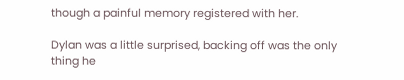though a painful memory registered with her.

Dylan was a little surprised, backing off was the only thing he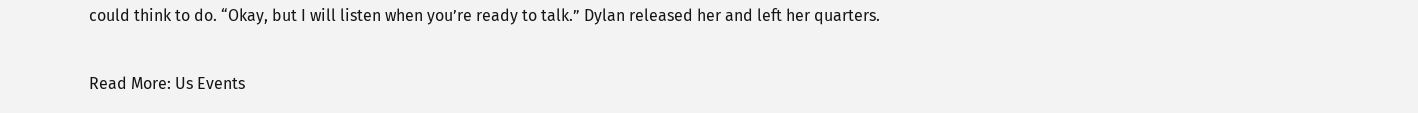could think to do. “Okay, but I will listen when you’re ready to talk.” Dylan released her and left her quarters.

Read More: Us Events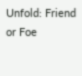Unfold: Friend or Foe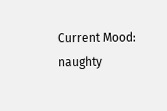Current Mood: naughty